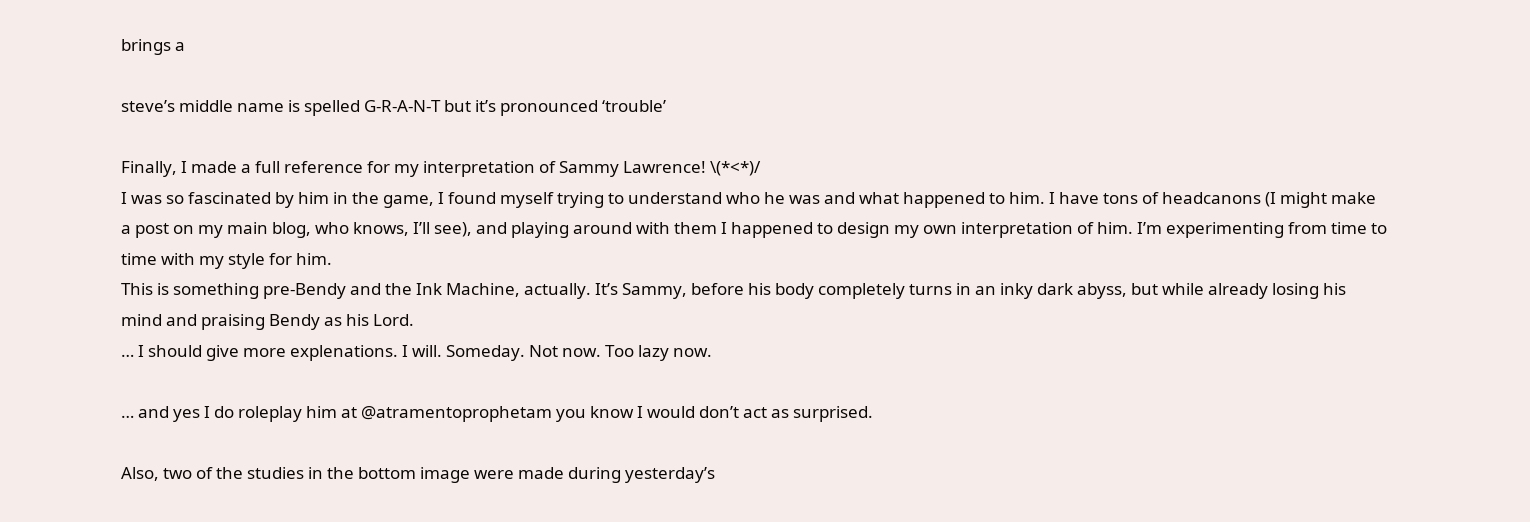brings a

steve’s middle name is spelled G-R-A-N-T but it’s pronounced ‘trouble’

Finally, I made a full reference for my interpretation of Sammy Lawrence! \(*<*)/
I was so fascinated by him in the game, I found myself trying to understand who he was and what happened to him. I have tons of headcanons (I might make a post on my main blog, who knows, I’ll see), and playing around with them I happened to design my own interpretation of him. I’m experimenting from time to time with my style for him.
This is something pre-Bendy and the Ink Machine, actually. It’s Sammy, before his body completely turns in an inky dark abyss, but while already losing his mind and praising Bendy as his Lord.
… I should give more explenations. I will. Someday. Not now. Too lazy now.

… and yes I do roleplay him at @atramentoprophetam you know I would don’t act as surprised.

Also, two of the studies in the bottom image were made during yesterday’s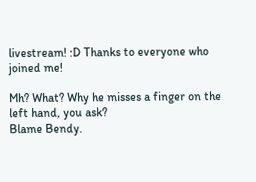livestream! :D Thanks to everyone who joined me!

Mh? What? Why he misses a finger on the left hand, you ask?
Blame Bendy.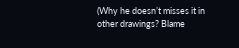(Why he doesn’t misses it in other drawings? Blame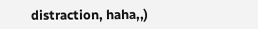distraction, haha,,)